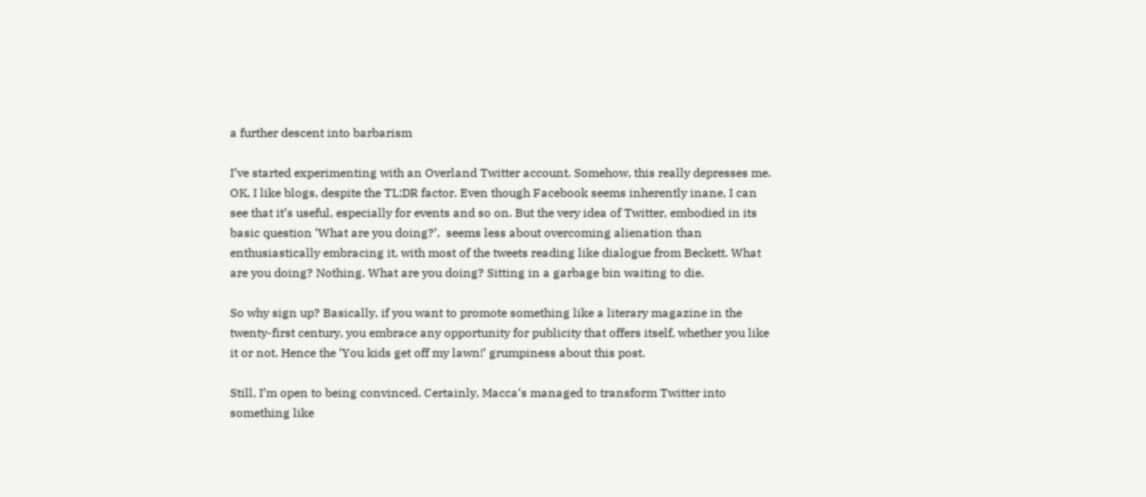a further descent into barbarism

I’ve started experimenting with an Overland Twitter account. Somehow, this really depresses me. OK, I like blogs, despite the TL;DR factor. Even though Facebook seems inherently inane, I can see that it’s useful, especially for events and so on. But the very idea of Twitter, embodied in its basic question ‘What are you doing?’,  seems less about overcoming alienation than enthusiastically embracing it, with most of the tweets reading like dialogue from Beckett. What are you doing? Nothing. What are you doing? Sitting in a garbage bin waiting to die.

So why sign up? Basically, if you want to promote something like a literary magazine in the twenty-first century, you embrace any opportunity for publicity that offers itself, whether you like it or not. Hence the ‘You kids get off my lawn!’ grumpiness about this post.

Still, I’m open to being convinced. Certainly, Macca‘s managed to transform Twitter into something like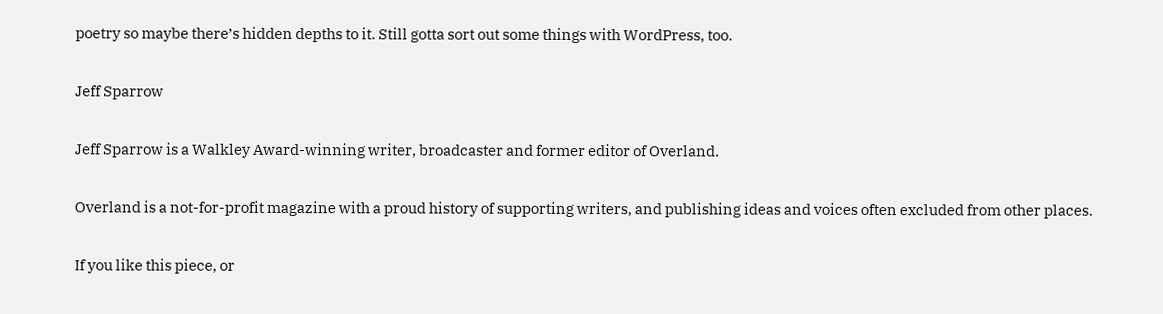poetry so maybe there’s hidden depths to it. Still gotta sort out some things with WordPress, too.

Jeff Sparrow

Jeff Sparrow is a Walkley Award-winning writer, broadcaster and former editor of Overland.

Overland is a not-for-profit magazine with a proud history of supporting writers, and publishing ideas and voices often excluded from other places.

If you like this piece, or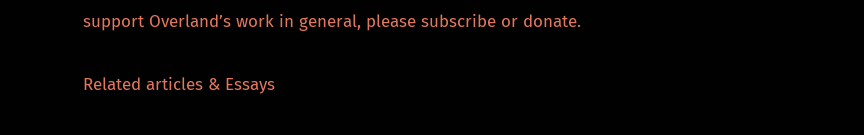support Overland’s work in general, please subscribe or donate.

Related articles & Essays